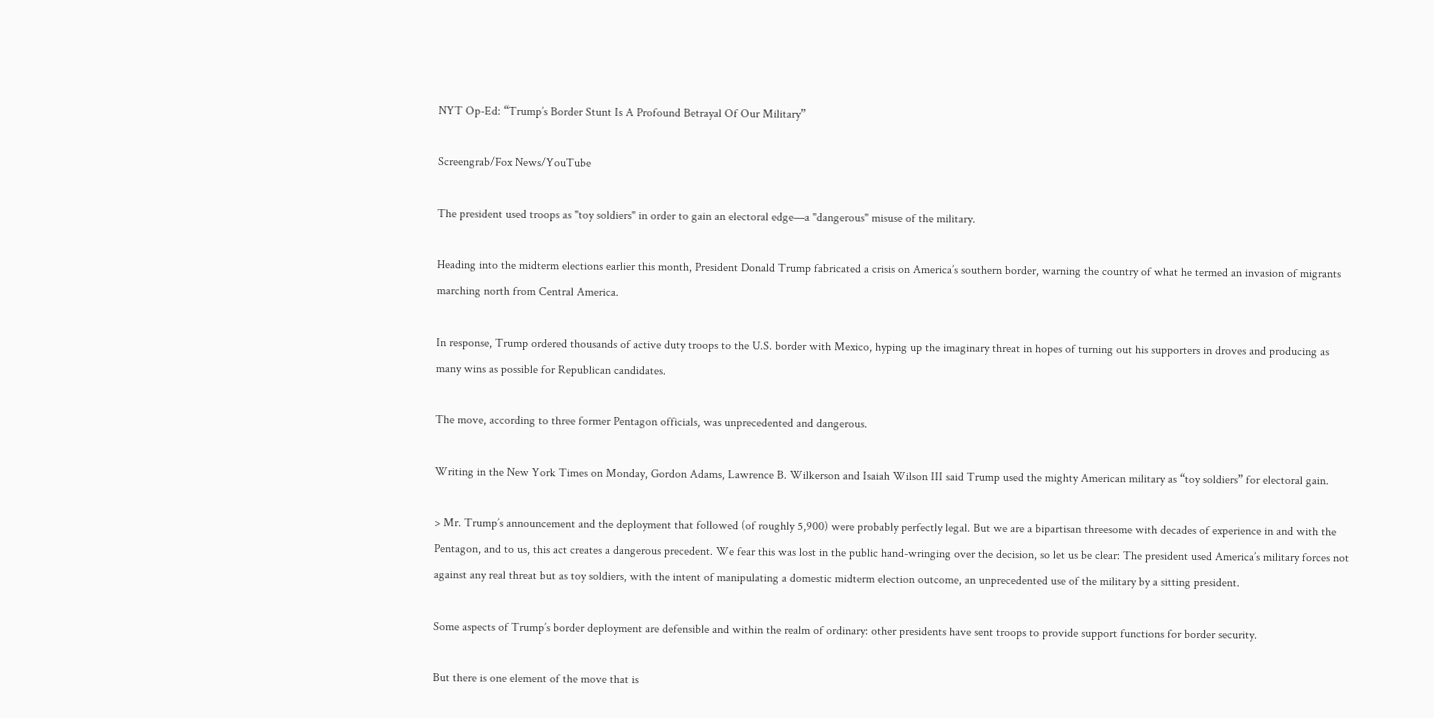NYT Op-Ed: “Trump’s Border Stunt Is A Profound Betrayal Of Our Military”

Screengrab/Fox News/YouTube

The president used troops as "toy soldiers" in order to gain an electoral edge—a "dangerous" misuse of the military.

Heading into the midterm elections earlier this month, President Donald Trump fabricated a crisis on America’s southern border, warning the country of what he termed an invasion of migrants marching north from Central America.

In response, Trump ordered thousands of active duty troops to the U.S. border with Mexico, hyping up the imaginary threat in hopes of turning out his supporters in droves and producing as many wins as possible for Republican candidates.

The move, according to three former Pentagon officials, was unprecedented and dangerous.

Writing in the New York Times on Monday, Gordon Adams, Lawrence B. Wilkerson and Isaiah Wilson III said Trump used the mighty American military as “toy soldiers” for electoral gain.

> Mr. Trump’s announcement and the deployment that followed (of roughly 5,900) were probably perfectly legal. But we are a bipartisan threesome with decades of experience in and with the Pentagon, and to us, this act creates a dangerous precedent. We fear this was lost in the public hand-wringing over the decision, so let us be clear: The president used America’s military forces not against any real threat but as toy soldiers, with the intent of manipulating a domestic midterm election outcome, an unprecedented use of the military by a sitting president.

Some aspects of Trump’s border deployment are defensible and within the realm of ordinary: other presidents have sent troops to provide support functions for border security.

But there is one element of the move that is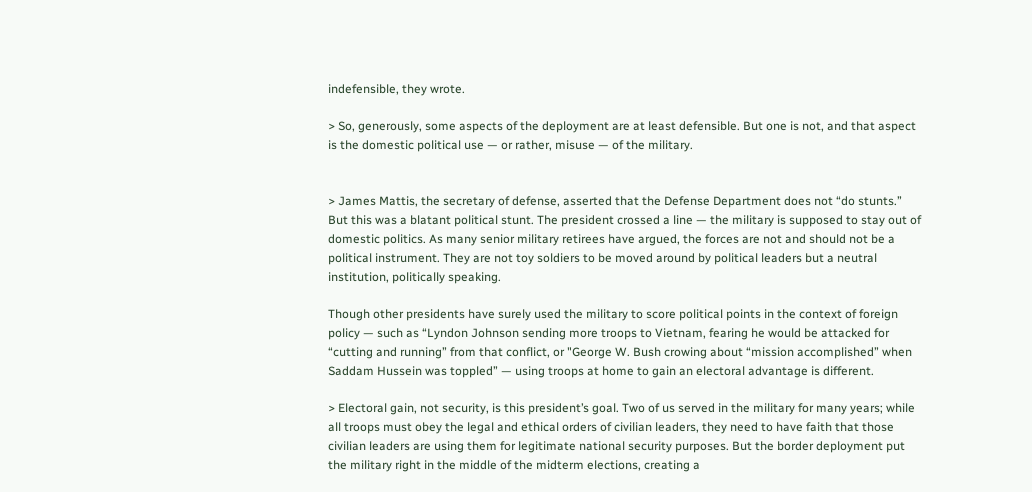indefensible, they wrote.

> So, generously, some aspects of the deployment are at least defensible. But one is not, and that aspect is the domestic political use — or rather, misuse — of the military.


> James Mattis, the secretary of defense, asserted that the Defense Department does not “do stunts.” But this was a blatant political stunt. The president crossed a line — the military is supposed to stay out of domestic politics. As many senior military retirees have argued, the forces are not and should not be a political instrument. They are not toy soldiers to be moved around by political leaders but a neutral institution, politically speaking.

Though other presidents have surely used the military to score political points in the context of foreign policy — such as “Lyndon Johnson sending more troops to Vietnam, fearing he would be attacked for “cutting and running” from that conflict, or "George W. Bush crowing about “mission accomplished” when Saddam Hussein was toppled” — using troops at home to gain an electoral advantage is different.

> Electoral gain, not security, is this president’s goal. Two of us served in the military for many years; while all troops must obey the legal and ethical orders of civilian leaders, they need to have faith that those civilian leaders are using them for legitimate national security purposes. But the border deployment put the military right in the middle of the midterm elections, creating a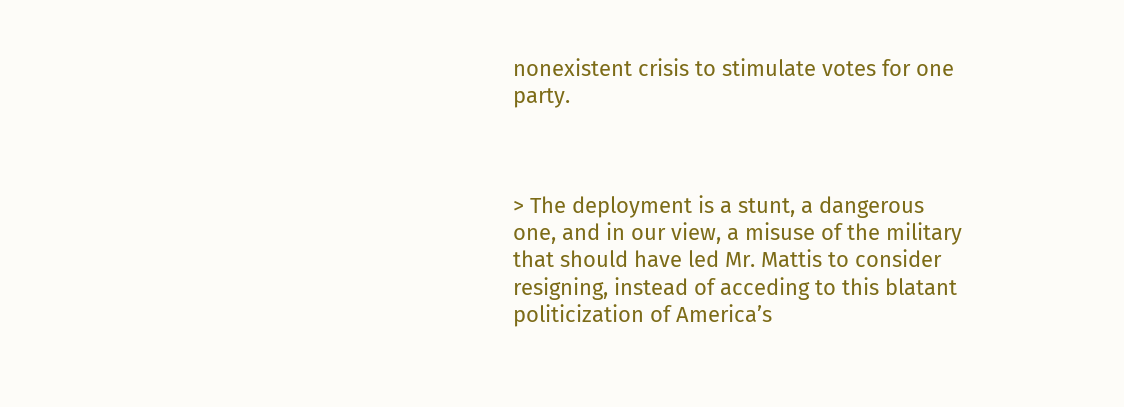nonexistent crisis to stimulate votes for one party.



> The deployment is a stunt, a dangerous one, and in our view, a misuse of the military that should have led Mr. Mattis to consider resigning, instead of acceding to this blatant politicization of America’s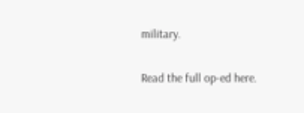military.

Read the full op-ed here.